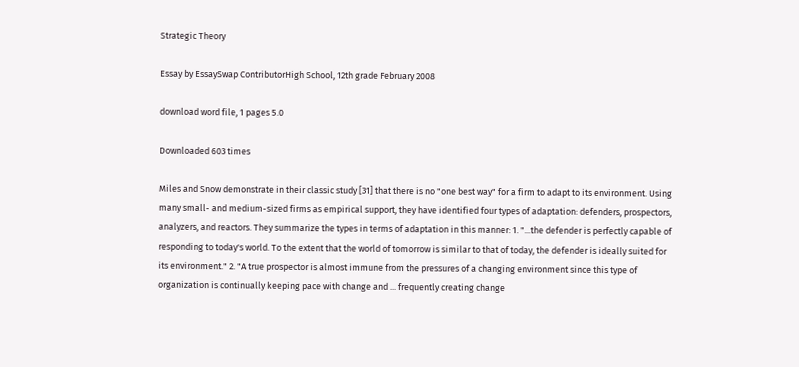Strategic Theory

Essay by EssaySwap ContributorHigh School, 12th grade February 2008

download word file, 1 pages 5.0

Downloaded 603 times

Miles and Snow demonstrate in their classic study [31] that there is no "one best way" for a firm to adapt to its environment. Using many small- and medium-sized firms as empirical support, they have identified four types of adaptation: defenders, prospectors, analyzers, and reactors. They summarize the types in terms of adaptation in this manner: 1. "...the defender is perfectly capable of responding to today's world. To the extent that the world of tomorrow is similar to that of today, the defender is ideally suited for its environment." 2. "A true prospector is almost immune from the pressures of a changing environment since this type of organization is continually keeping pace with change and ... frequently creating change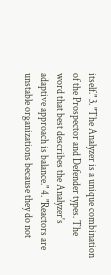itself." 3. "The Analyzer is a unique combination of the Prospector and Defender types. The word that best describes the Analyzer's adaptive approach is balance." 4. "Reactors are unstable organizations because they do not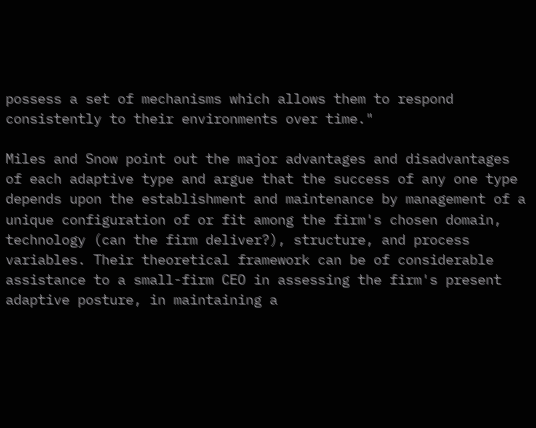possess a set of mechanisms which allows them to respond consistently to their environments over time."

Miles and Snow point out the major advantages and disadvantages of each adaptive type and argue that the success of any one type depends upon the establishment and maintenance by management of a unique configuration of or fit among the firm's chosen domain, technology (can the firm deliver?), structure, and process variables. Their theoretical framework can be of considerable assistance to a small-firm CEO in assessing the firm's present adaptive posture, in maintaining a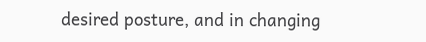desired posture, and in changing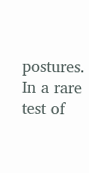postures. In a rare test of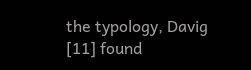the typology, Davig [11] found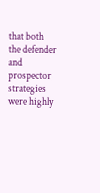that both the defender and prospector strategies were highly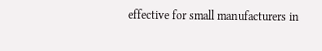effective for small manufacturers in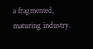a fragmented, maturing industry.